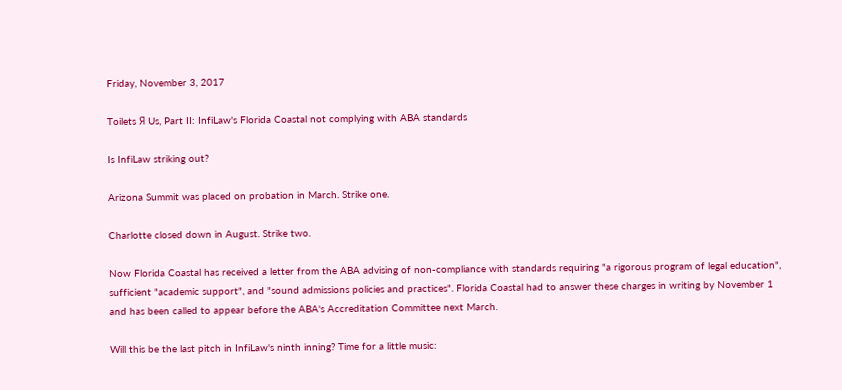Friday, November 3, 2017

Toilets Я Us, Part II: InfiLaw's Florida Coastal not complying with ABA standards

Is InfiLaw striking out?

Arizona Summit was placed on probation in March. Strike one.

Charlotte closed down in August. Strike two.

Now Florida Coastal has received a letter from the ABA advising of non-compliance with standards requiring "a rigorous program of legal education", sufficient "academic support", and "sound admissions policies and practices". Florida Coastal had to answer these charges in writing by November 1 and has been called to appear before the ABA's Accreditation Committee next March.

Will this be the last pitch in InfiLaw's ninth inning? Time for a little music: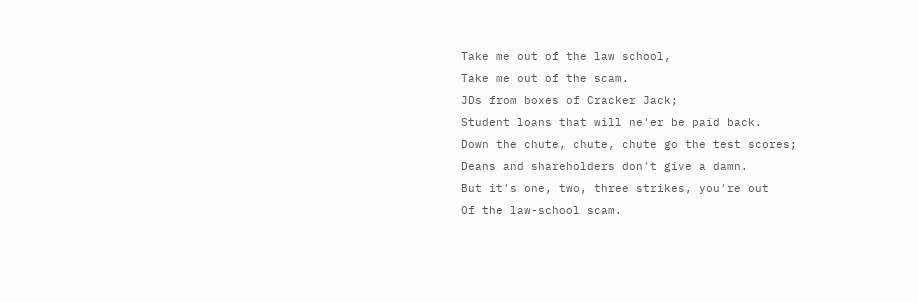Take me out of the law school,
Take me out of the scam.
JDs from boxes of Cracker Jack;
Student loans that will ne'er be paid back.
Down the chute, chute, chute go the test scores;
Deans and shareholders don't give a damn.
But it's one, two, three strikes, you're out
Of the law-school scam.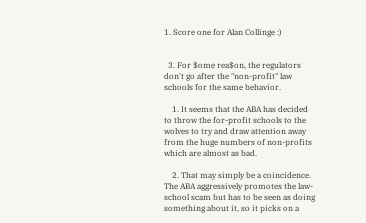1. Score one for Alan Collinge :)


  3. For $ome rea$on, the regulators don't go after the "non-profit" law schools for the same behavior.

    1. It seems that the ABA has decided to throw the for-profit schools to the wolves to try and draw attention away from the huge numbers of non-profits which are almost as bad.

    2. That may simply be a coincidence. The ABA aggressively promotes the law-school scam but has to be seen as doing something about it, so it picks on a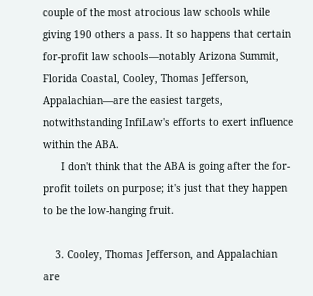couple of the most atrocious law schools while giving 190 others a pass. It so happens that certain for-profit law schools—notably Arizona Summit, Florida Coastal, Cooley, Thomas Jefferson, Appalachian—are the easiest targets, notwithstanding InfiLaw's efforts to exert influence within the ABA.
      I don't think that the ABA is going after the for-profit toilets on purpose; it's just that they happen to be the low-hanging fruit.

    3. Cooley, Thomas Jefferson, and Appalachian are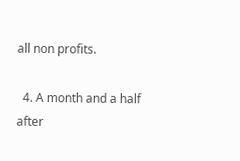all non profits.

  4. A month and a half after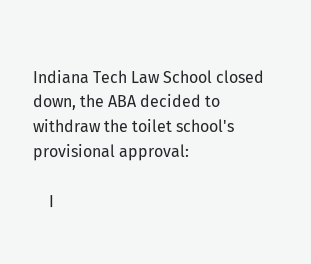Indiana Tech Law School closed down, the ABA decided to withdraw the toilet school's provisional approval:

    I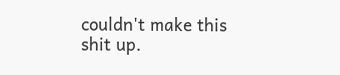couldn't make this shit up.